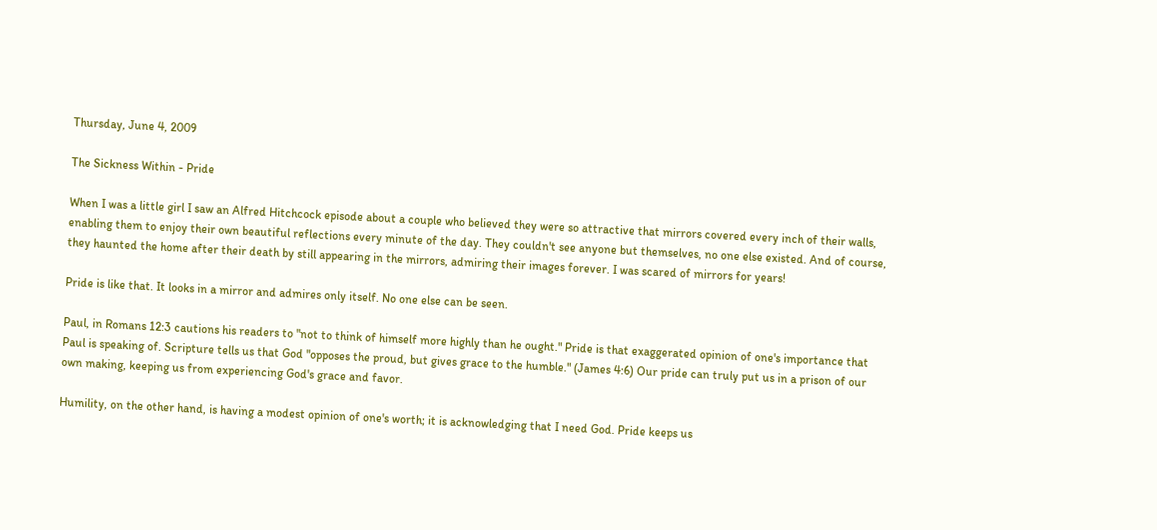Thursday, June 4, 2009

The Sickness Within - Pride

When I was a little girl I saw an Alfred Hitchcock episode about a couple who believed they were so attractive that mirrors covered every inch of their walls, enabling them to enjoy their own beautiful reflections every minute of the day. They couldn't see anyone but themselves, no one else existed. And of course, they haunted the home after their death by still appearing in the mirrors, admiring their images forever. I was scared of mirrors for years!

Pride is like that. It looks in a mirror and admires only itself. No one else can be seen.

Paul, in Romans 12:3 cautions his readers to "not to think of himself more highly than he ought." Pride is that exaggerated opinion of one's importance that Paul is speaking of. Scripture tells us that God "opposes the proud, but gives grace to the humble." (James 4:6) Our pride can truly put us in a prison of our own making, keeping us from experiencing God's grace and favor.

Humility, on the other hand, is having a modest opinion of one's worth; it is acknowledging that I need God. Pride keeps us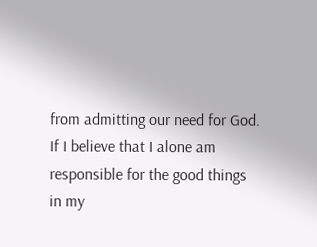from admitting our need for God. If I believe that I alone am responsible for the good things in my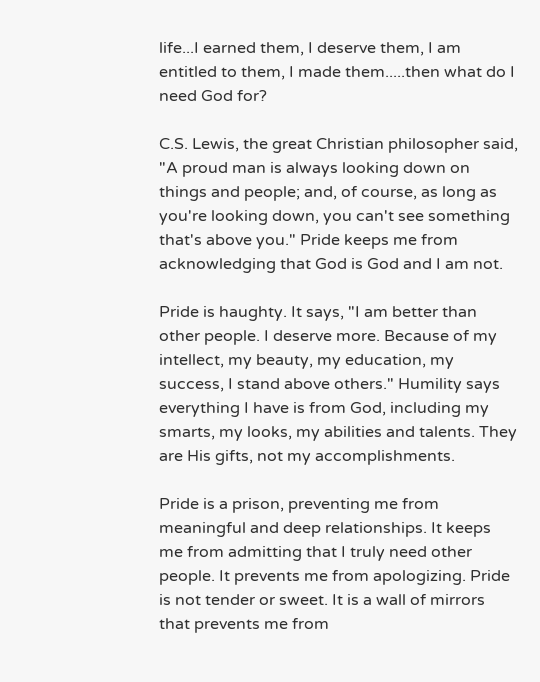life...I earned them, I deserve them, I am entitled to them, I made them.....then what do I need God for?

C.S. Lewis, the great Christian philosopher said, "A proud man is always looking down on things and people; and, of course, as long as you're looking down, you can't see something that's above you." Pride keeps me from acknowledging that God is God and I am not.

Pride is haughty. It says, "I am better than other people. I deserve more. Because of my intellect, my beauty, my education, my success, I stand above others." Humility says everything I have is from God, including my smarts, my looks, my abilities and talents. They are His gifts, not my accomplishments.

Pride is a prison, preventing me from meaningful and deep relationships. It keeps me from admitting that I truly need other people. It prevents me from apologizing. Pride is not tender or sweet. It is a wall of mirrors that prevents me from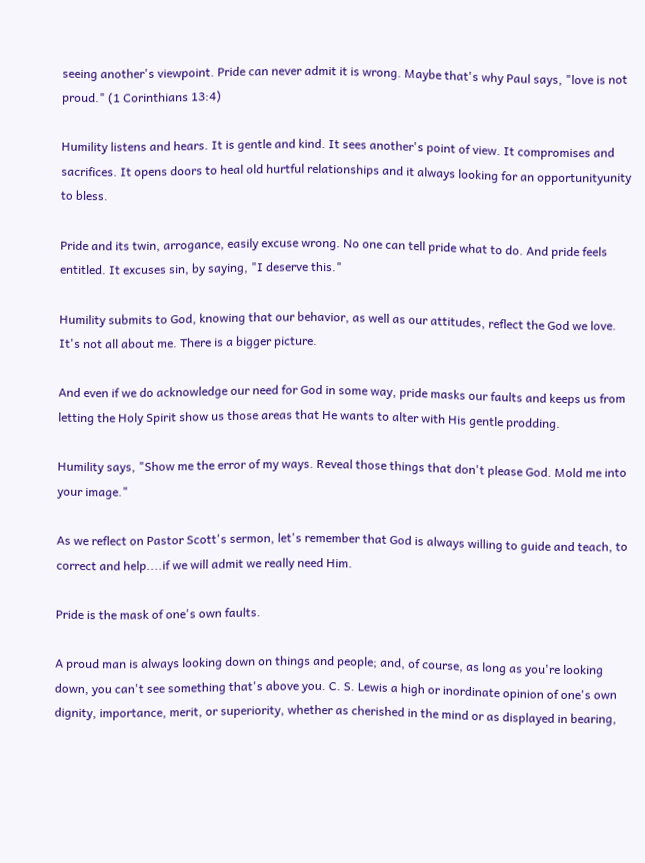seeing another's viewpoint. Pride can never admit it is wrong. Maybe that's why Paul says, "love is not proud." (1 Corinthians 13:4)

Humility listens and hears. It is gentle and kind. It sees another's point of view. It compromises and sacrifices. It opens doors to heal old hurtful relationships and it always looking for an opportunityunity to bless.

Pride and its twin, arrogance, easily excuse wrong. No one can tell pride what to do. And pride feels entitled. It excuses sin, by saying, "I deserve this."

Humility submits to God, knowing that our behavior, as well as our attitudes, reflect the God we love. It's not all about me. There is a bigger picture.

And even if we do acknowledge our need for God in some way, pride masks our faults and keeps us from letting the Holy Spirit show us those areas that He wants to alter with His gentle prodding.

Humility says, "Show me the error of my ways. Reveal those things that don't please God. Mold me into your image."

As we reflect on Pastor Scott's sermon, let's remember that God is always willing to guide and teach, to correct and help....if we will admit we really need Him.

Pride is the mask of one's own faults.

A proud man is always looking down on things and people; and, of course, as long as you're looking down, you can't see something that's above you. C. S. Lewis a high or inordinate opinion of one's own dignity, importance, merit, or superiority, whether as cherished in the mind or as displayed in bearing,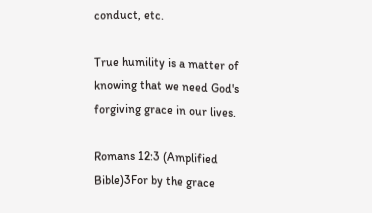conduct, etc.

True humility is a matter of knowing that we need God's forgiving grace in our lives.

Romans 12:3 (Amplified Bible)3For by the grace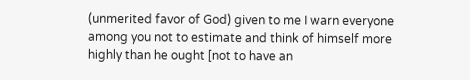(unmerited favor of God) given to me I warn everyone among you not to estimate and think of himself more highly than he ought [not to have an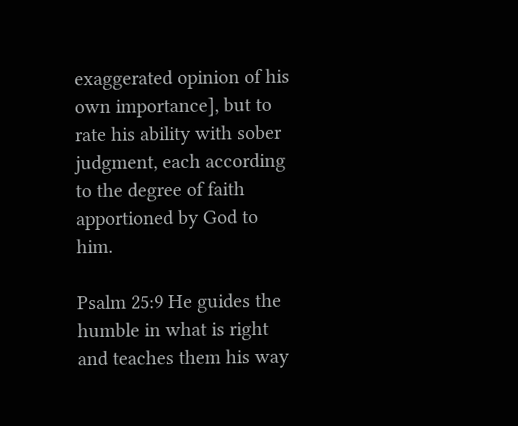exaggerated opinion of his own importance], but to rate his ability with sober judgment, each according to the degree of faith apportioned by God to him.

Psalm 25:9 He guides the humble in what is right and teaches them his way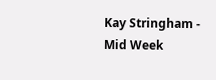Kay Stringham - Mid Week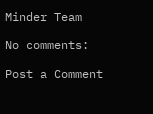Minder Team

No comments:

Post a Comment